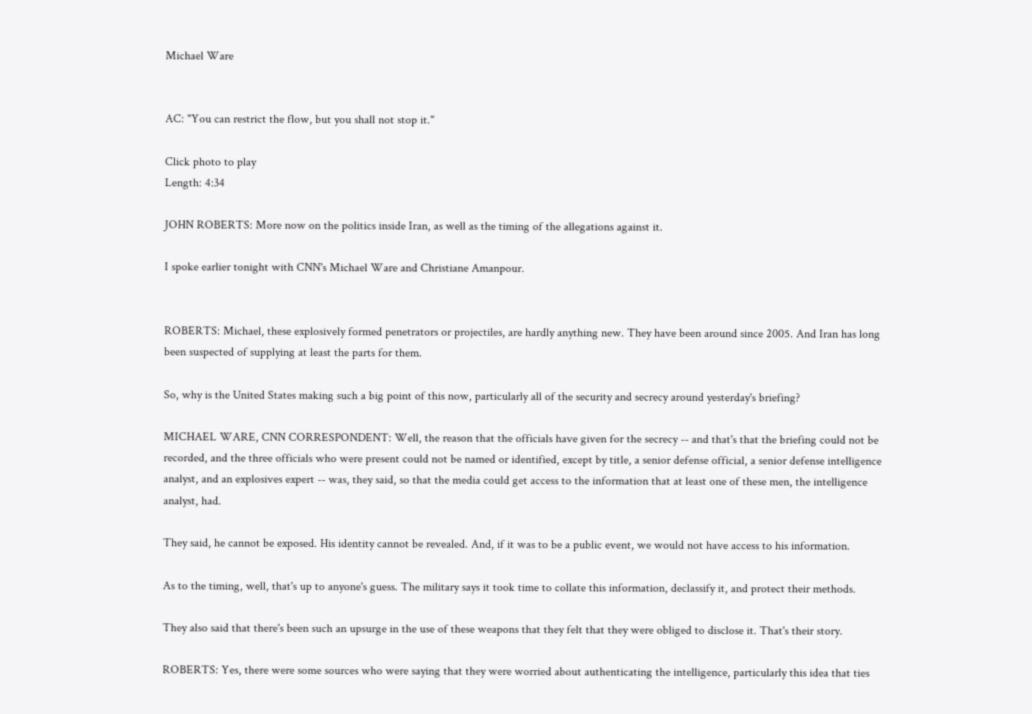Michael Ware


AC: "You can restrict the flow, but you shall not stop it."

Click photo to play
Length: 4:34

JOHN ROBERTS: More now on the politics inside Iran, as well as the timing of the allegations against it.

I spoke earlier tonight with CNN's Michael Ware and Christiane Amanpour.


ROBERTS: Michael, these explosively formed penetrators or projectiles, are hardly anything new. They have been around since 2005. And Iran has long been suspected of supplying at least the parts for them.

So, why is the United States making such a big point of this now, particularly all of the security and secrecy around yesterday's briefing?

MICHAEL WARE, CNN CORRESPONDENT: Well, the reason that the officials have given for the secrecy -- and that's that the briefing could not be recorded, and the three officials who were present could not be named or identified, except by title, a senior defense official, a senior defense intelligence analyst, and an explosives expert -- was, they said, so that the media could get access to the information that at least one of these men, the intelligence analyst, had.

They said, he cannot be exposed. His identity cannot be revealed. And, if it was to be a public event, we would not have access to his information.

As to the timing, well, that's up to anyone's guess. The military says it took time to collate this information, declassify it, and protect their methods.

They also said that there's been such an upsurge in the use of these weapons that they felt that they were obliged to disclose it. That's their story.

ROBERTS: Yes, there were some sources who were saying that they were worried about authenticating the intelligence, particularly this idea that ties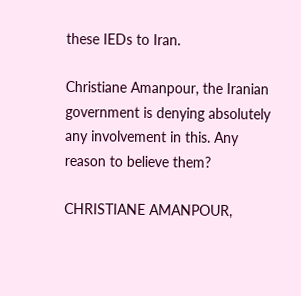these IEDs to Iran.

Christiane Amanpour, the Iranian government is denying absolutely any involvement in this. Any reason to believe them?

CHRISTIANE AMANPOUR,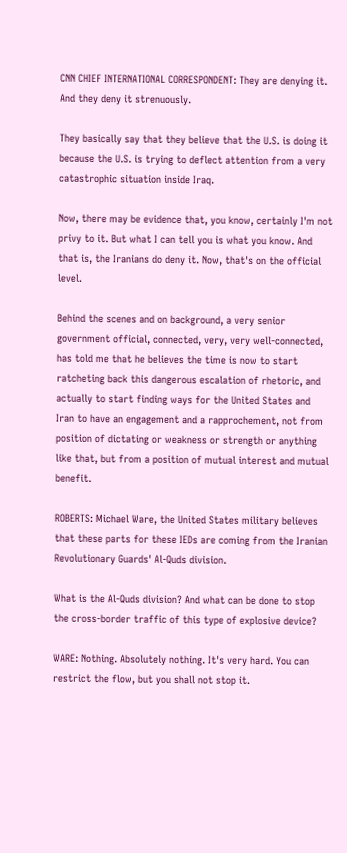CNN CHIEF INTERNATIONAL CORRESPONDENT: They are denying it. And they deny it strenuously.

They basically say that they believe that the U.S. is doing it because the U.S. is trying to deflect attention from a very catastrophic situation inside Iraq.

Now, there may be evidence that, you know, certainly I'm not privy to it. But what I can tell you is what you know. And that is, the Iranians do deny it. Now, that's on the official level.

Behind the scenes and on background, a very senior government official, connected, very, very well-connected, has told me that he believes the time is now to start ratcheting back this dangerous escalation of rhetoric, and actually to start finding ways for the United States and Iran to have an engagement and a rapprochement, not from position of dictating or weakness or strength or anything like that, but from a position of mutual interest and mutual benefit.

ROBERTS: Michael Ware, the United States military believes that these parts for these IEDs are coming from the Iranian Revolutionary Guards' Al-Quds division.

What is the Al-Quds division? And what can be done to stop the cross-border traffic of this type of explosive device?

WARE: Nothing. Absolutely nothing. It's very hard. You can restrict the flow, but you shall not stop it.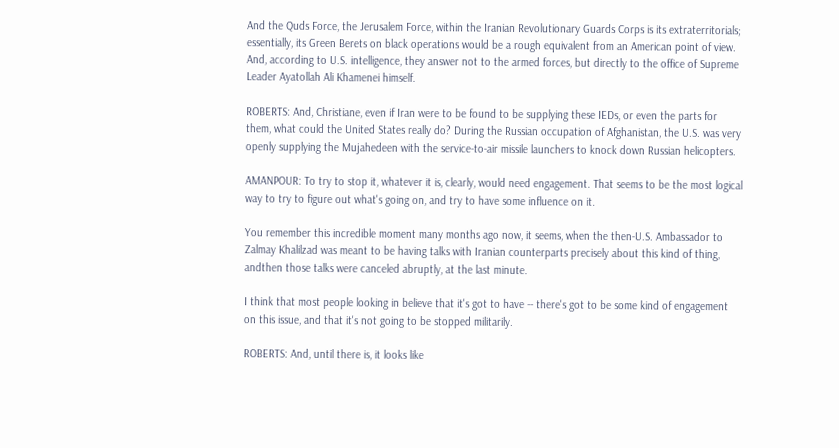And the Quds Force, the Jerusalem Force, within the Iranian Revolutionary Guards Corps is its extraterritorials; essentially, its Green Berets on black operations would be a rough equivalent from an American point of view. And, according to U.S. intelligence, they answer not to the armed forces, but directly to the office of Supreme Leader Ayatollah Ali Khamenei himself.

ROBERTS: And, Christiane, even if Iran were to be found to be supplying these IEDs, or even the parts for them, what could the United States really do? During the Russian occupation of Afghanistan, the U.S. was very openly supplying the Mujahedeen with the service-to-air missile launchers to knock down Russian helicopters.

AMANPOUR: To try to stop it, whatever it is, clearly, would need engagement. That seems to be the most logical way to try to figure out what's going on, and try to have some influence on it.

You remember this incredible moment many months ago now, it seems, when the then-U.S. Ambassador to Zalmay Khalilzad was meant to be having talks with Iranian counterparts precisely about this kind of thing, andthen those talks were canceled abruptly, at the last minute.

I think that most people looking in believe that it's got to have -- there's got to be some kind of engagement on this issue, and that it's not going to be stopped militarily.

ROBERTS: And, until there is, it looks like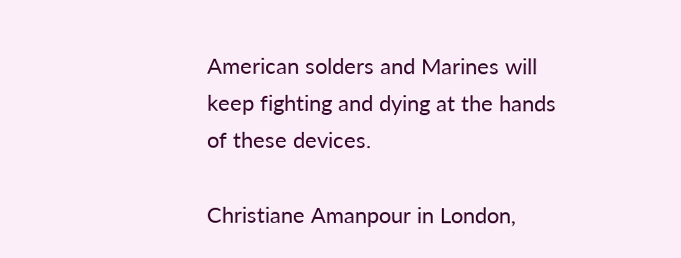American solders and Marines will keep fighting and dying at the hands of these devices.

Christiane Amanpour in London,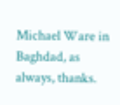Michael Ware in Baghdad, as always, thanks.